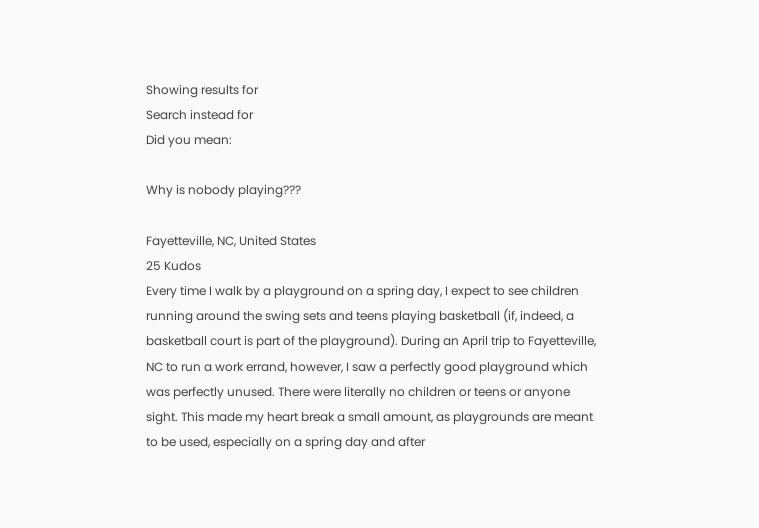Showing results for
Search instead for
Did you mean:

Why is nobody playing???

Fayetteville, NC, United States
25 Kudos
Every time I walk by a playground on a spring day, I expect to see children running around the swing sets and teens playing basketball (if, indeed, a basketball court is part of the playground). During an April trip to Fayetteville, NC to run a work errand, however, I saw a perfectly good playground which was perfectly unused. There were literally no children or teens or anyone sight. This made my heart break a small amount, as playgrounds are meant to be used, especially on a spring day and after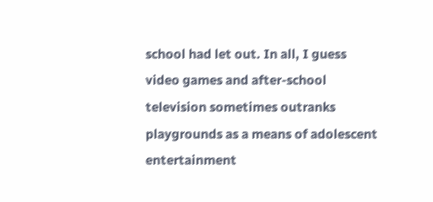school had let out. In all, I guess video games and after-school television sometimes outranks playgrounds as a means of adolescent entertainment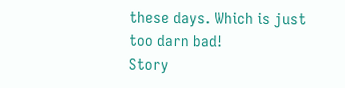these days. Which is just too darn bad!
Story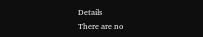Details
There are no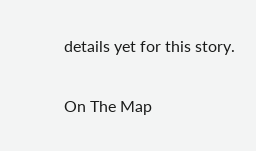details yet for this story.

On The Map